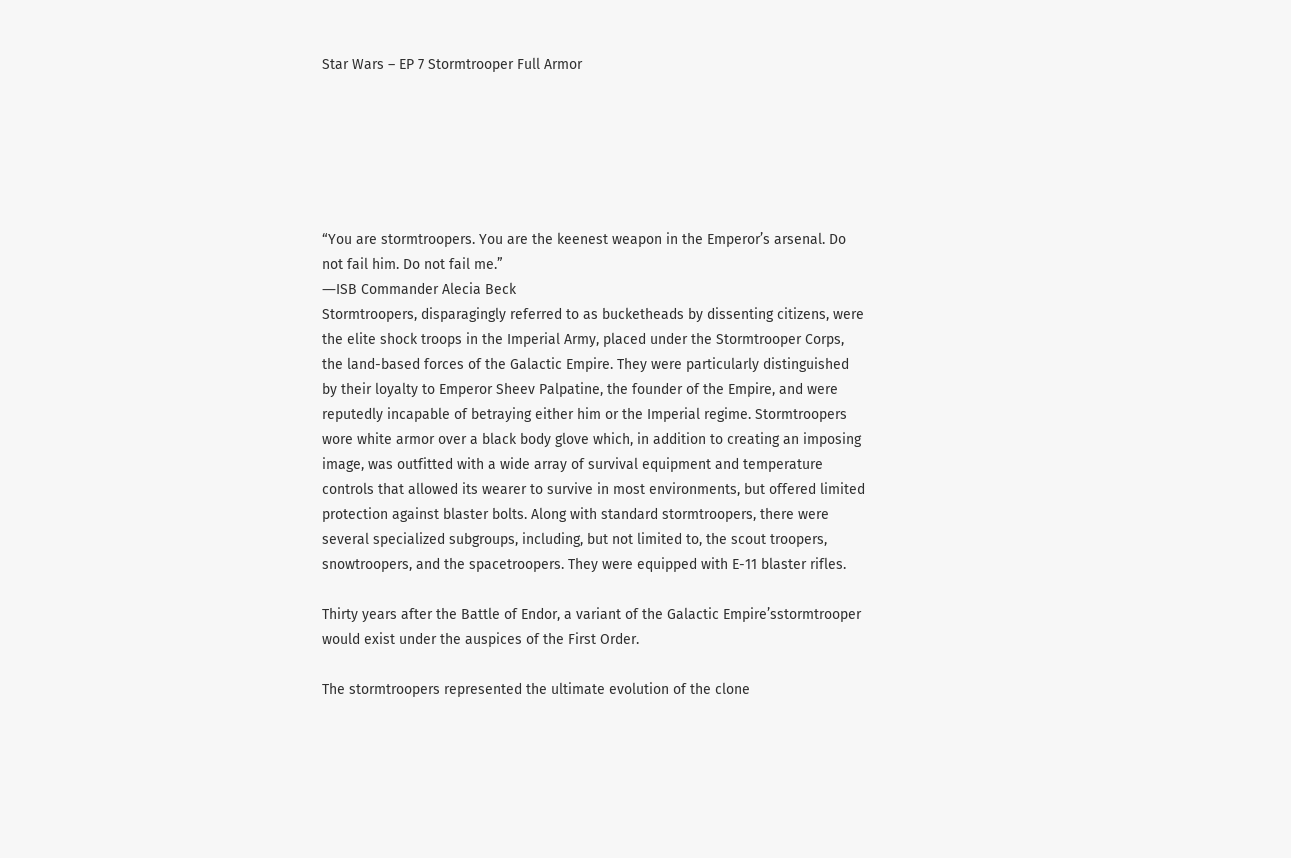Star Wars – EP 7 Stormtrooper Full Armor






“You are stormtroopers. You are the keenest weapon in the Emperor’s arsenal. Do not fail him. Do not fail me.”
―ISB Commander Alecia Beck
Stormtroopers, disparagingly referred to as bucketheads by dissenting citizens, were the elite shock troops in the Imperial Army, placed under the Stormtrooper Corps, the land-based forces of the Galactic Empire. They were particularly distinguished by their loyalty to Emperor Sheev Palpatine, the founder of the Empire, and were reputedly incapable of betraying either him or the Imperial regime. Stormtroopers wore white armor over a black body glove which, in addition to creating an imposing image, was outfitted with a wide array of survival equipment and temperature controls that allowed its wearer to survive in most environments, but offered limited protection against blaster bolts. Along with standard stormtroopers, there were several specialized subgroups, including, but not limited to, the scout troopers, snowtroopers, and the spacetroopers. They were equipped with E-11 blaster rifles.

Thirty years after the Battle of Endor, a variant of the Galactic Empire’sstormtrooper would exist under the auspices of the First Order.

The stormtroopers represented the ultimate evolution of the clone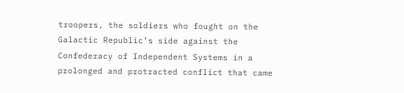troopers, the soldiers who fought on the Galactic Republic’s side against the Confederacy of Independent Systems in a prolonged and protracted conflict that came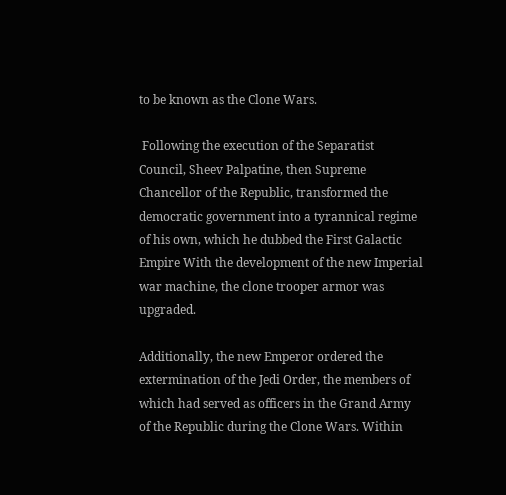to be known as the Clone Wars.

 Following the execution of the Separatist Council, Sheev Palpatine, then Supreme Chancellor of the Republic, transformed the democratic government into a tyrannical regime of his own, which he dubbed the First Galactic Empire With the development of the new Imperial war machine, the clone trooper armor was upgraded.

Additionally, the new Emperor ordered the extermination of the Jedi Order, the members of which had served as officers in the Grand Army of the Republic during the Clone Wars. Within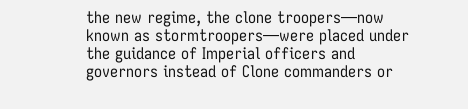the new regime, the clone troopers—now known as stormtroopers—were placed under the guidance of Imperial officers and governors instead of Clone commanders or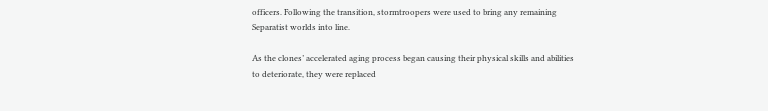officers. Following the transition, stormtroopers were used to bring any remaining Separatist worlds into line.

As the clones’ accelerated aging process began causing their physical skills and abilities to deteriorate, they were replaced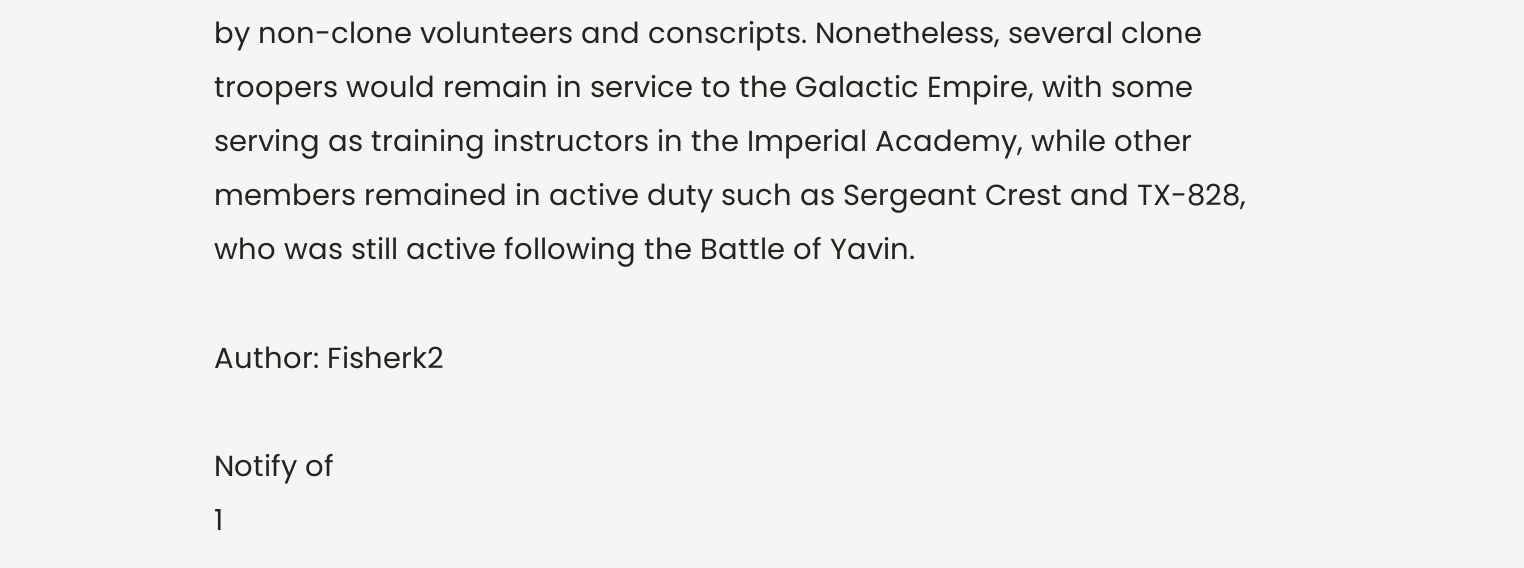by non-clone volunteers and conscripts. Nonetheless, several clone troopers would remain in service to the Galactic Empire, with some serving as training instructors in the Imperial Academy, while other members remained in active duty such as Sergeant Crest and TX-828, who was still active following the Battle of Yavin.

Author: Fisherk2

Notify of
1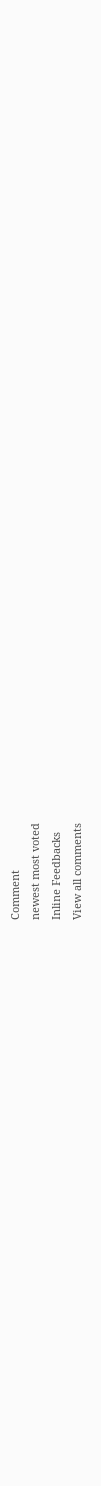Comment
newest most voted
Inline Feedbacks
View all comments